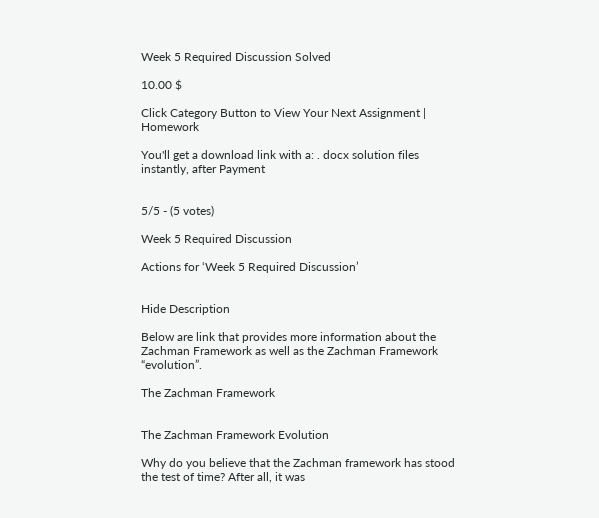Week 5 Required Discussion Solved

10.00 $

Click Category Button to View Your Next Assignment | Homework

You'll get a download link with a: . docx solution files instantly, after Payment


5/5 - (5 votes)

Week 5 Required Discussion

Actions for ‘Week 5 Required Discussion’


Hide Description

Below are link that provides more information about the Zachman Framework as well as the Zachman Framework “evolution”.

The Zachman Framework


The Zachman Framework Evolution

Why do you believe that the Zachman framework has stood the test of time? After all, it was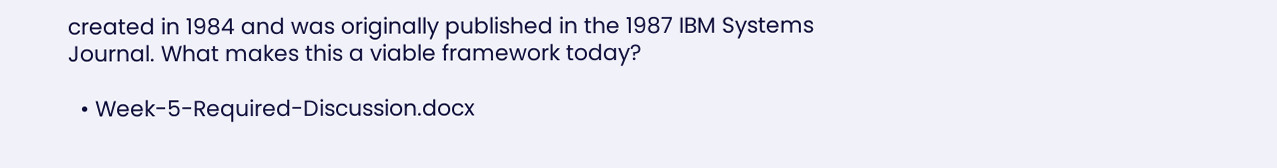created in 1984 and was originally published in the 1987 IBM Systems Journal. What makes this a viable framework today?

  • Week-5-Required-Discussion.docx